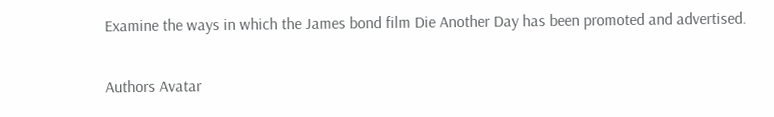Examine the ways in which the James bond film Die Another Day has been promoted and advertised.

Authors Avatar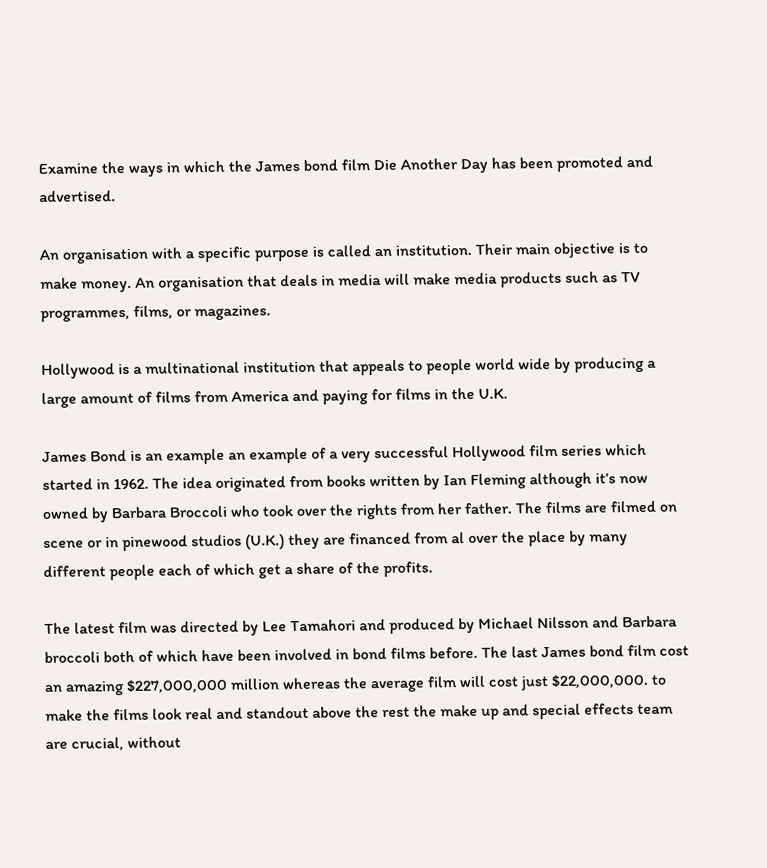Examine the ways in which the James bond film Die Another Day has been promoted and advertised.

An organisation with a specific purpose is called an institution. Their main objective is to make money. An organisation that deals in media will make media products such as TV programmes, films, or magazines.

Hollywood is a multinational institution that appeals to people world wide by producing a large amount of films from America and paying for films in the U.K.

James Bond is an example an example of a very successful Hollywood film series which started in 1962. The idea originated from books written by Ian Fleming although it’s now owned by Barbara Broccoli who took over the rights from her father. The films are filmed on scene or in pinewood studios (U.K.) they are financed from al over the place by many different people each of which get a share of the profits.

The latest film was directed by Lee Tamahori and produced by Michael Nilsson and Barbara broccoli both of which have been involved in bond films before. The last James bond film cost an amazing $227,000,000 million whereas the average film will cost just $22,000,000. to make the films look real and standout above the rest the make up and special effects team are crucial, without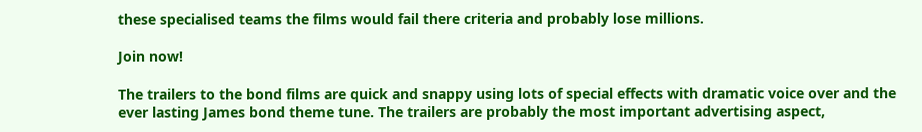these specialised teams the films would fail there criteria and probably lose millions.

Join now!

The trailers to the bond films are quick and snappy using lots of special effects with dramatic voice over and the ever lasting James bond theme tune. The trailers are probably the most important advertising aspect,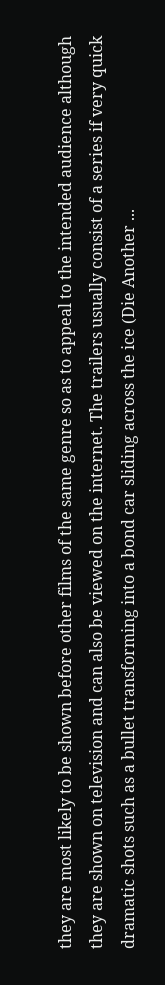they are most likely to be shown before other films of the same genre so as to appeal to the intended audience although they are shown on television and can also be viewed on the internet. The trailers usually consist of a series if very quick dramatic shots such as a bullet transforming into a bond car sliding across the ice (Die Another ...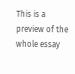This is a preview of the whole essay